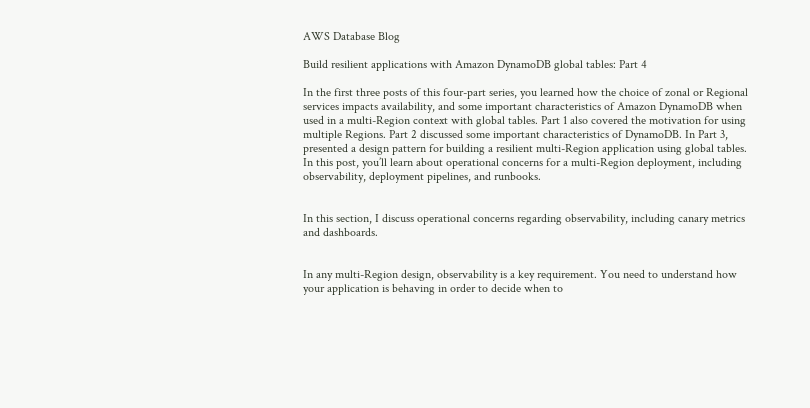AWS Database Blog

Build resilient applications with Amazon DynamoDB global tables: Part 4

In the first three posts of this four-part series, you learned how the choice of zonal or Regional services impacts availability, and some important characteristics of Amazon DynamoDB when used in a multi-Region context with global tables. Part 1 also covered the motivation for using multiple Regions. Part 2 discussed some important characteristics of DynamoDB. In Part 3, presented a design pattern for building a resilient multi-Region application using global tables. In this post, you’ll learn about operational concerns for a multi-Region deployment, including observability, deployment pipelines, and runbooks.


In this section, I discuss operational concerns regarding observability, including canary metrics and dashboards.


In any multi-Region design, observability is a key requirement. You need to understand how your application is behaving in order to decide when to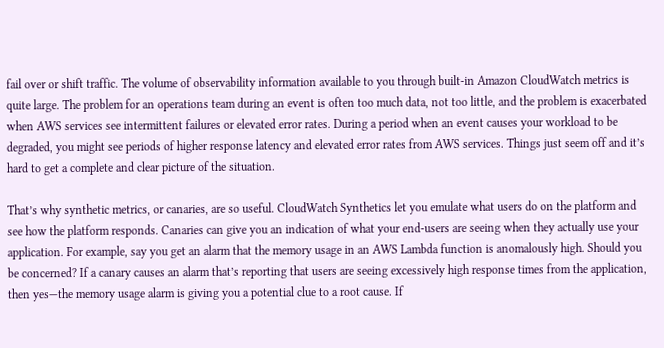fail over or shift traffic. The volume of observability information available to you through built-in Amazon CloudWatch metrics is quite large. The problem for an operations team during an event is often too much data, not too little, and the problem is exacerbated when AWS services see intermittent failures or elevated error rates. During a period when an event causes your workload to be degraded, you might see periods of higher response latency and elevated error rates from AWS services. Things just seem off and it’s hard to get a complete and clear picture of the situation.

That’s why synthetic metrics, or canaries, are so useful. CloudWatch Synthetics let you emulate what users do on the platform and see how the platform responds. Canaries can give you an indication of what your end-users are seeing when they actually use your application. For example, say you get an alarm that the memory usage in an AWS Lambda function is anomalously high. Should you be concerned? If a canary causes an alarm that’s reporting that users are seeing excessively high response times from the application, then yes—the memory usage alarm is giving you a potential clue to a root cause. If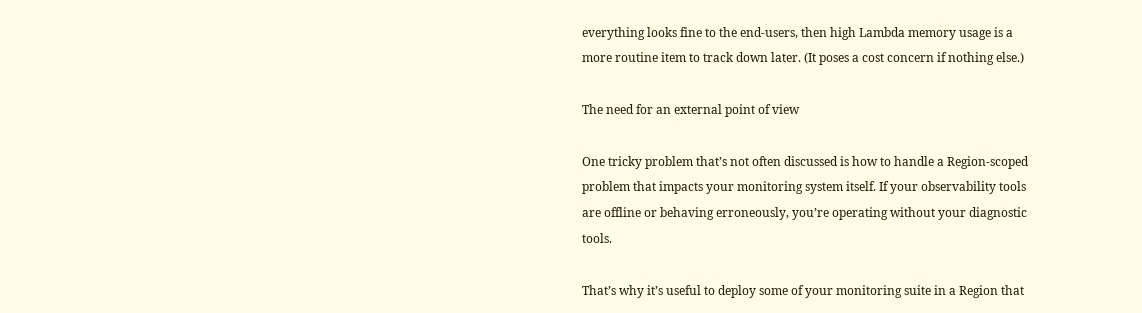everything looks fine to the end-users, then high Lambda memory usage is a more routine item to track down later. (It poses a cost concern if nothing else.)

The need for an external point of view

One tricky problem that’s not often discussed is how to handle a Region-scoped problem that impacts your monitoring system itself. If your observability tools are offline or behaving erroneously, you’re operating without your diagnostic tools.

That’s why it’s useful to deploy some of your monitoring suite in a Region that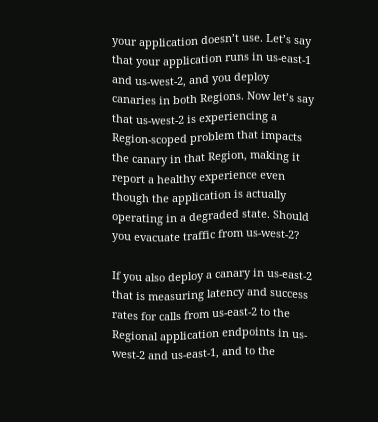your application doesn’t use. Let’s say that your application runs in us-east-1 and us-west-2, and you deploy canaries in both Regions. Now let’s say that us-west-2 is experiencing a Region-scoped problem that impacts the canary in that Region, making it report a healthy experience even though the application is actually operating in a degraded state. Should you evacuate traffic from us-west-2?

If you also deploy a canary in us-east-2 that is measuring latency and success rates for calls from us-east-2 to the Regional application endpoints in us-west-2 and us-east-1, and to the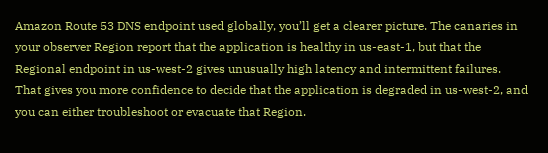Amazon Route 53 DNS endpoint used globally, you’ll get a clearer picture. The canaries in your observer Region report that the application is healthy in us-east-1, but that the Regional endpoint in us-west-2 gives unusually high latency and intermittent failures. That gives you more confidence to decide that the application is degraded in us-west-2, and you can either troubleshoot or evacuate that Region.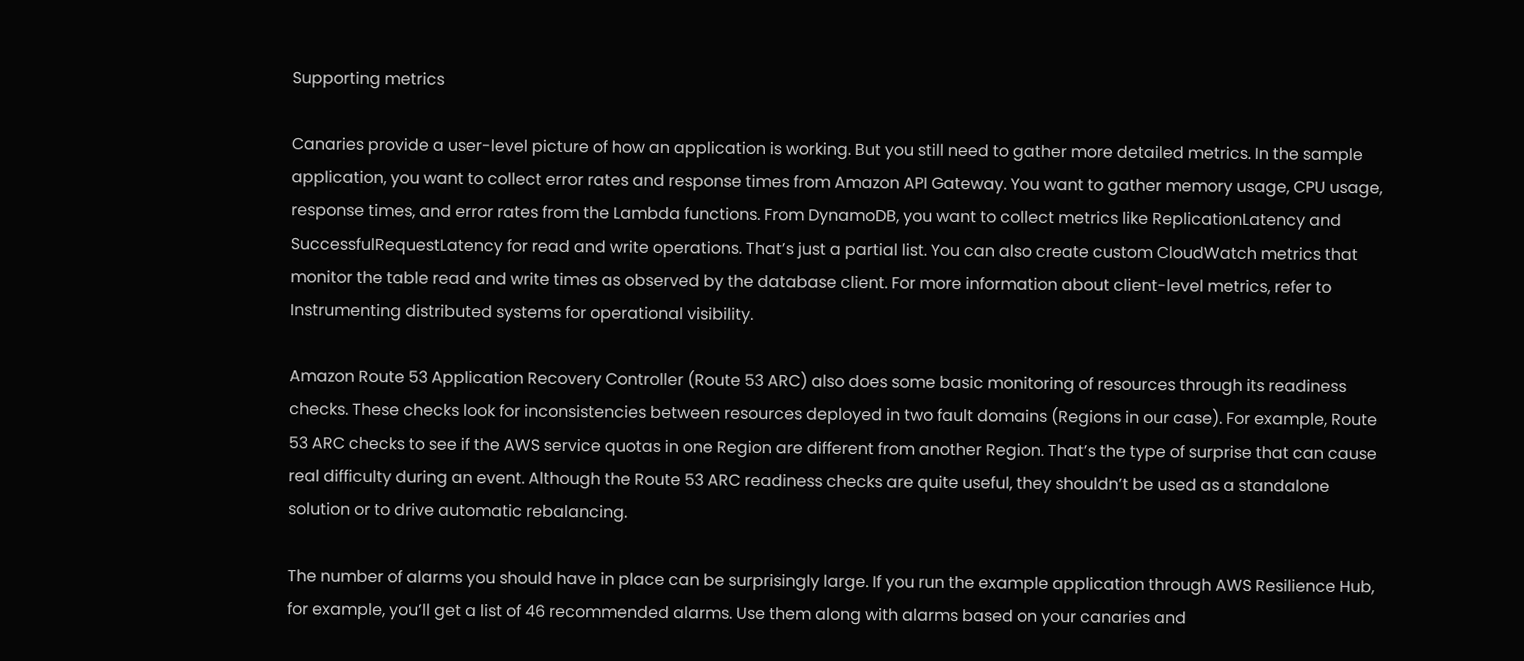Supporting metrics

Canaries provide a user-level picture of how an application is working. But you still need to gather more detailed metrics. In the sample application, you want to collect error rates and response times from Amazon API Gateway. You want to gather memory usage, CPU usage, response times, and error rates from the Lambda functions. From DynamoDB, you want to collect metrics like ReplicationLatency and SuccessfulRequestLatency for read and write operations. That’s just a partial list. You can also create custom CloudWatch metrics that monitor the table read and write times as observed by the database client. For more information about client-level metrics, refer to Instrumenting distributed systems for operational visibility.

Amazon Route 53 Application Recovery Controller (Route 53 ARC) also does some basic monitoring of resources through its readiness checks. These checks look for inconsistencies between resources deployed in two fault domains (Regions in our case). For example, Route 53 ARC checks to see if the AWS service quotas in one Region are different from another Region. That’s the type of surprise that can cause real difficulty during an event. Although the Route 53 ARC readiness checks are quite useful, they shouldn’t be used as a standalone solution or to drive automatic rebalancing.

The number of alarms you should have in place can be surprisingly large. If you run the example application through AWS Resilience Hub, for example, you’ll get a list of 46 recommended alarms. Use them along with alarms based on your canaries and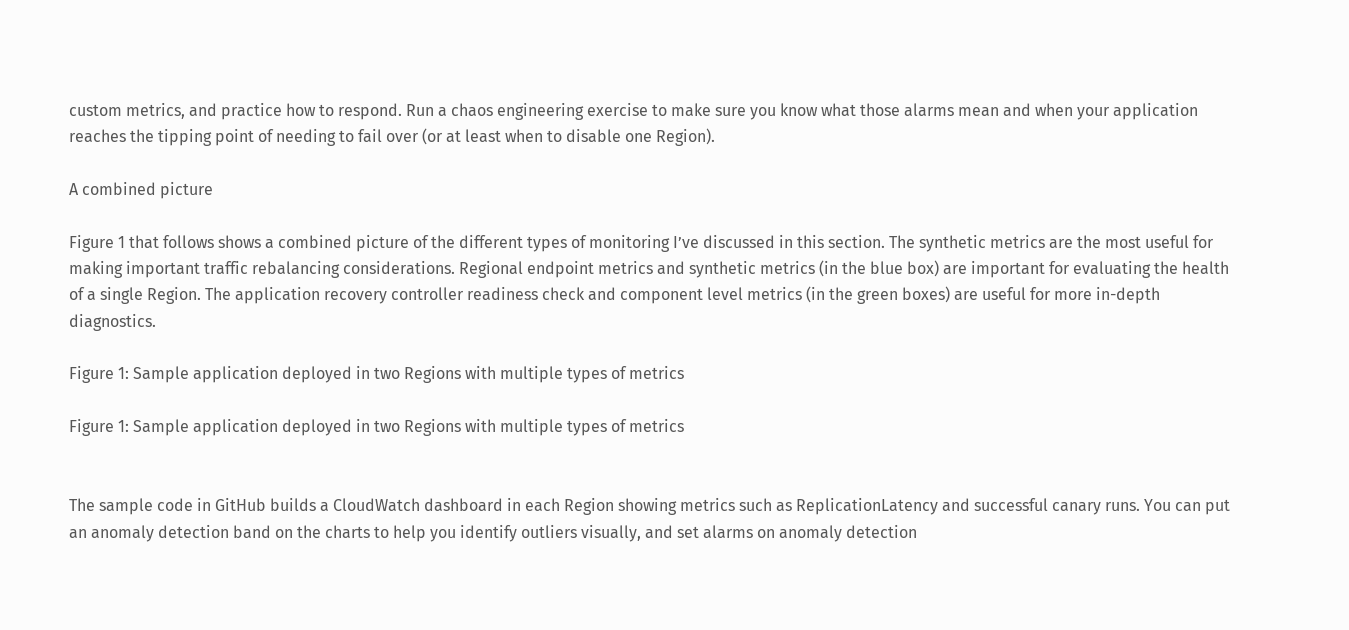custom metrics, and practice how to respond. Run a chaos engineering exercise to make sure you know what those alarms mean and when your application reaches the tipping point of needing to fail over (or at least when to disable one Region).

A combined picture

Figure 1 that follows shows a combined picture of the different types of monitoring I’ve discussed in this section. The synthetic metrics are the most useful for making important traffic rebalancing considerations. Regional endpoint metrics and synthetic metrics (in the blue box) are important for evaluating the health of a single Region. The application recovery controller readiness check and component level metrics (in the green boxes) are useful for more in-depth diagnostics.

Figure 1: Sample application deployed in two Regions with multiple types of metrics

Figure 1: Sample application deployed in two Regions with multiple types of metrics


The sample code in GitHub builds a CloudWatch dashboard in each Region showing metrics such as ReplicationLatency and successful canary runs. You can put an anomaly detection band on the charts to help you identify outliers visually, and set alarms on anomaly detection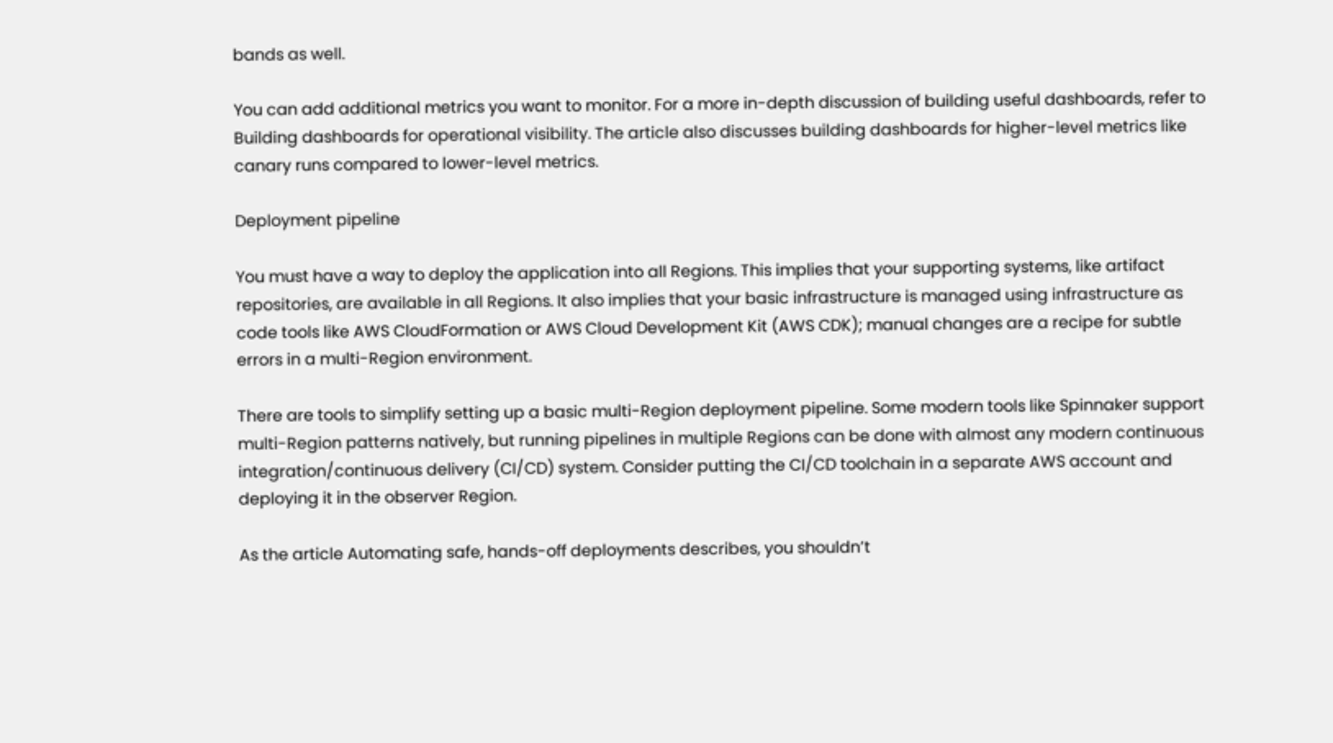bands as well.

You can add additional metrics you want to monitor. For a more in-depth discussion of building useful dashboards, refer to Building dashboards for operational visibility. The article also discusses building dashboards for higher-level metrics like canary runs compared to lower-level metrics.

Deployment pipeline

You must have a way to deploy the application into all Regions. This implies that your supporting systems, like artifact repositories, are available in all Regions. It also implies that your basic infrastructure is managed using infrastructure as code tools like AWS CloudFormation or AWS Cloud Development Kit (AWS CDK); manual changes are a recipe for subtle errors in a multi-Region environment.

There are tools to simplify setting up a basic multi-Region deployment pipeline. Some modern tools like Spinnaker support multi-Region patterns natively, but running pipelines in multiple Regions can be done with almost any modern continuous integration/continuous delivery (CI/CD) system. Consider putting the CI/CD toolchain in a separate AWS account and deploying it in the observer Region.

As the article Automating safe, hands-off deployments describes, you shouldn’t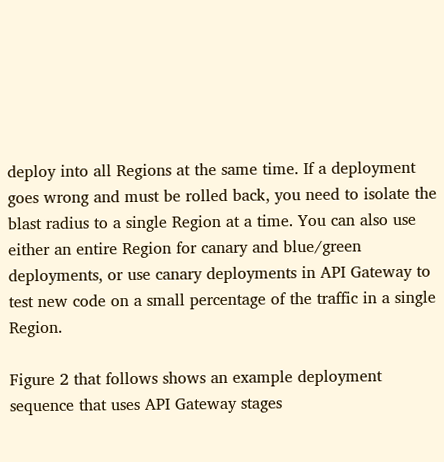deploy into all Regions at the same time. If a deployment goes wrong and must be rolled back, you need to isolate the blast radius to a single Region at a time. You can also use either an entire Region for canary and blue/green deployments, or use canary deployments in API Gateway to test new code on a small percentage of the traffic in a single Region.

Figure 2 that follows shows an example deployment sequence that uses API Gateway stages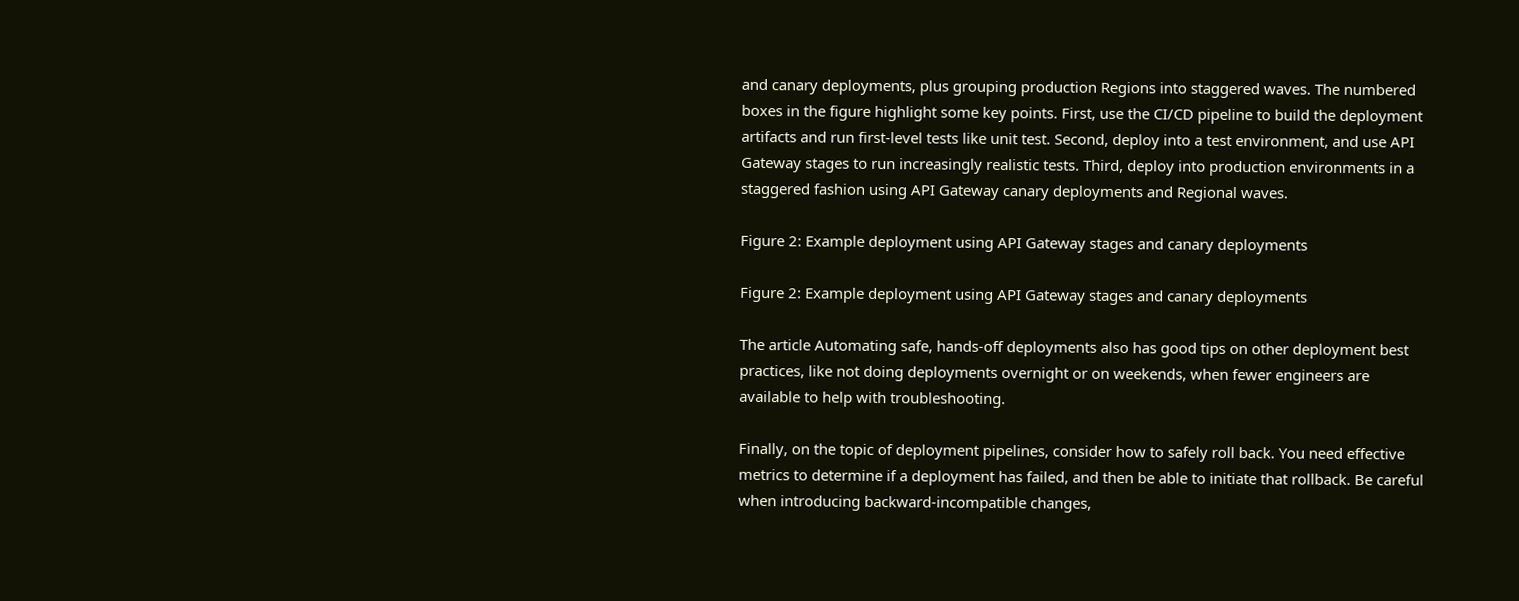and canary deployments, plus grouping production Regions into staggered waves. The numbered boxes in the figure highlight some key points. First, use the CI/CD pipeline to build the deployment artifacts and run first-level tests like unit test. Second, deploy into a test environment, and use API Gateway stages to run increasingly realistic tests. Third, deploy into production environments in a staggered fashion using API Gateway canary deployments and Regional waves.

Figure 2: Example deployment using API Gateway stages and canary deployments

Figure 2: Example deployment using API Gateway stages and canary deployments

The article Automating safe, hands-off deployments also has good tips on other deployment best practices, like not doing deployments overnight or on weekends, when fewer engineers are available to help with troubleshooting.

Finally, on the topic of deployment pipelines, consider how to safely roll back. You need effective metrics to determine if a deployment has failed, and then be able to initiate that rollback. Be careful when introducing backward-incompatible changes,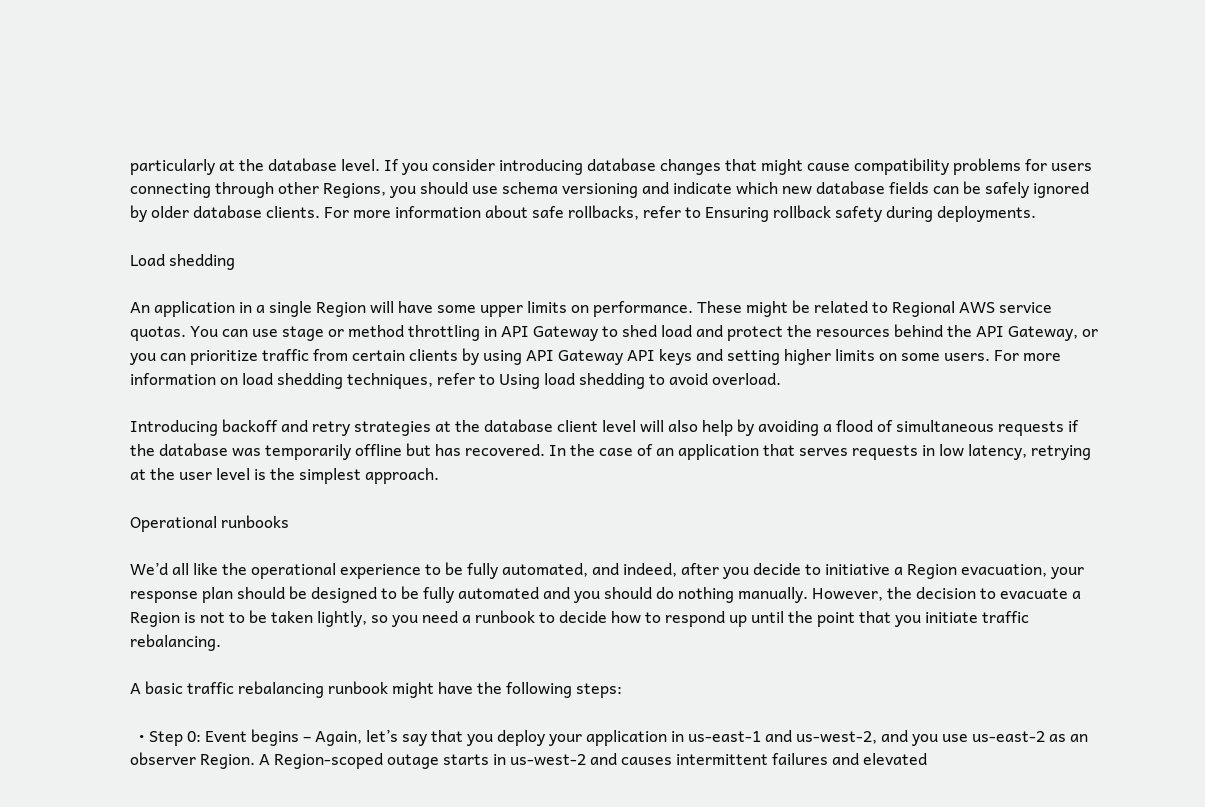particularly at the database level. If you consider introducing database changes that might cause compatibility problems for users connecting through other Regions, you should use schema versioning and indicate which new database fields can be safely ignored by older database clients. For more information about safe rollbacks, refer to Ensuring rollback safety during deployments.

Load shedding

An application in a single Region will have some upper limits on performance. These might be related to Regional AWS service quotas. You can use stage or method throttling in API Gateway to shed load and protect the resources behind the API Gateway, or you can prioritize traffic from certain clients by using API Gateway API keys and setting higher limits on some users. For more information on load shedding techniques, refer to Using load shedding to avoid overload.

Introducing backoff and retry strategies at the database client level will also help by avoiding a flood of simultaneous requests if the database was temporarily offline but has recovered. In the case of an application that serves requests in low latency, retrying at the user level is the simplest approach.

Operational runbooks

We’d all like the operational experience to be fully automated, and indeed, after you decide to initiative a Region evacuation, your response plan should be designed to be fully automated and you should do nothing manually. However, the decision to evacuate a Region is not to be taken lightly, so you need a runbook to decide how to respond up until the point that you initiate traffic rebalancing.

A basic traffic rebalancing runbook might have the following steps:

  • Step 0: Event begins – Again, let’s say that you deploy your application in us-east-1 and us-west-2, and you use us-east-2 as an observer Region. A Region-scoped outage starts in us-west-2 and causes intermittent failures and elevated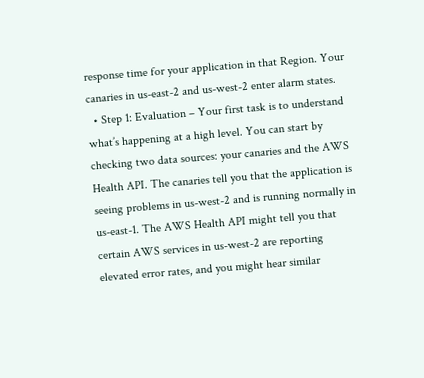response time for your application in that Region. Your canaries in us-east-2 and us-west-2 enter alarm states.
  • Step 1: Evaluation – Your first task is to understand what’s happening at a high level. You can start by checking two data sources: your canaries and the AWS Health API. The canaries tell you that the application is seeing problems in us-west-2 and is running normally in us-east-1. The AWS Health API might tell you that certain AWS services in us-west-2 are reporting elevated error rates, and you might hear similar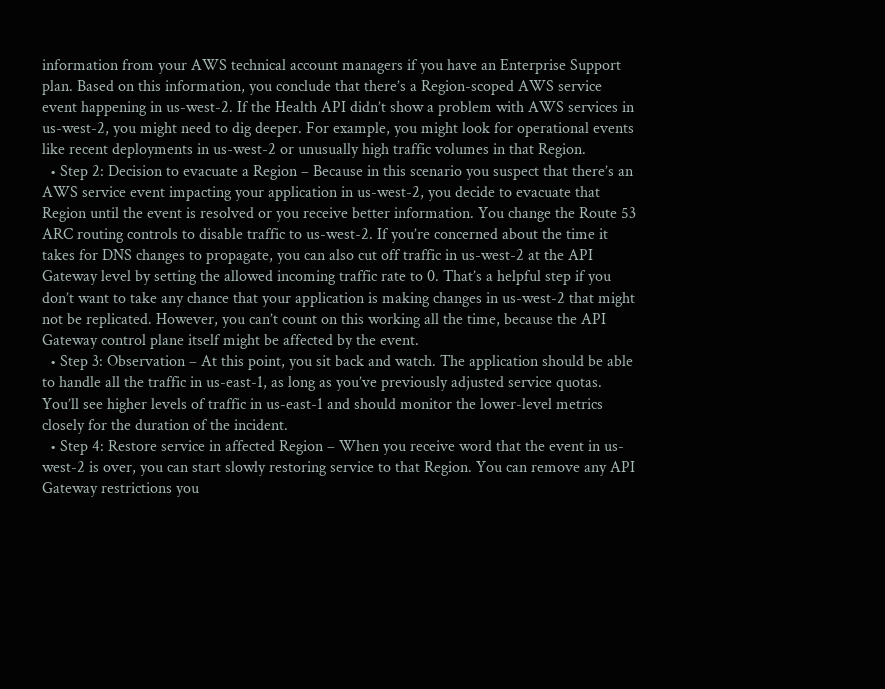information from your AWS technical account managers if you have an Enterprise Support plan. Based on this information, you conclude that there’s a Region-scoped AWS service event happening in us-west-2. If the Health API didn’t show a problem with AWS services in us-west-2, you might need to dig deeper. For example, you might look for operational events like recent deployments in us-west-2 or unusually high traffic volumes in that Region.
  • Step 2: Decision to evacuate a Region – Because in this scenario you suspect that there’s an AWS service event impacting your application in us-west-2, you decide to evacuate that Region until the event is resolved or you receive better information. You change the Route 53 ARC routing controls to disable traffic to us-west-2. If you’re concerned about the time it takes for DNS changes to propagate, you can also cut off traffic in us-west-2 at the API Gateway level by setting the allowed incoming traffic rate to 0. That’s a helpful step if you don’t want to take any chance that your application is making changes in us-west-2 that might not be replicated. However, you can’t count on this working all the time, because the API Gateway control plane itself might be affected by the event.
  • Step 3: Observation – At this point, you sit back and watch. The application should be able to handle all the traffic in us-east-1, as long as you’ve previously adjusted service quotas. You’ll see higher levels of traffic in us-east-1 and should monitor the lower-level metrics closely for the duration of the incident.
  • Step 4: Restore service in affected Region – When you receive word that the event in us-west-2 is over, you can start slowly restoring service to that Region. You can remove any API Gateway restrictions you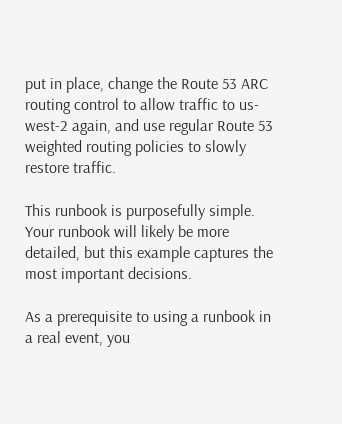put in place, change the Route 53 ARC routing control to allow traffic to us-west-2 again, and use regular Route 53 weighted routing policies to slowly restore traffic.

This runbook is purposefully simple. Your runbook will likely be more detailed, but this example captures the most important decisions.

As a prerequisite to using a runbook in a real event, you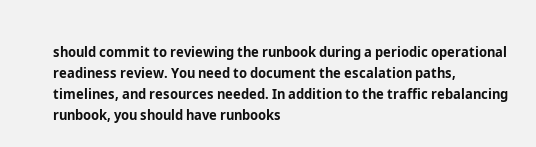should commit to reviewing the runbook during a periodic operational readiness review. You need to document the escalation paths, timelines, and resources needed. In addition to the traffic rebalancing runbook, you should have runbooks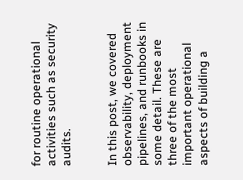for routine operational activities such as security audits.


In this post, we covered observability, deployment pipelines, and runbooks in some detail. These are three of the most important operational aspects of building a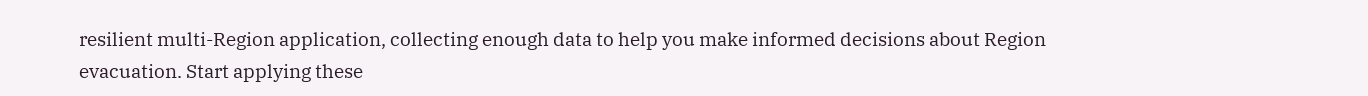resilient multi-Region application, collecting enough data to help you make informed decisions about Region evacuation. Start applying these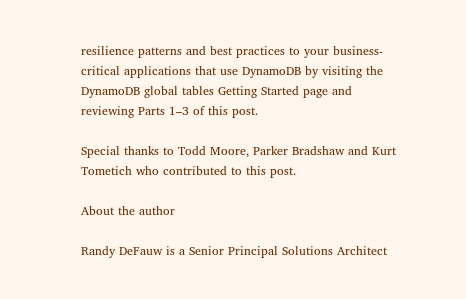resilience patterns and best practices to your business-critical applications that use DynamoDB by visiting the DynamoDB global tables Getting Started page and reviewing Parts 1–3 of this post.

Special thanks to Todd Moore, Parker Bradshaw and Kurt Tometich who contributed to this post.

About the author

Randy DeFauw is a Senior Principal Solutions Architect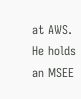at AWS. He holds an MSEE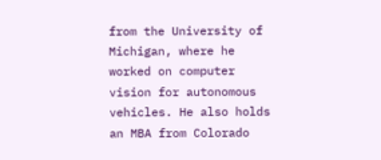from the University of Michigan, where he worked on computer vision for autonomous vehicles. He also holds an MBA from Colorado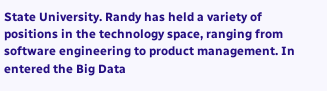State University. Randy has held a variety of positions in the technology space, ranging from software engineering to product management. In entered the Big Data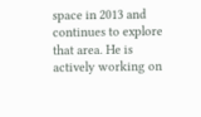space in 2013 and continues to explore that area. He is actively working on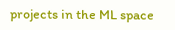projects in the ML space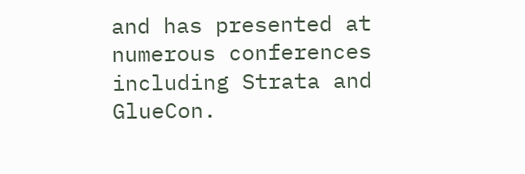and has presented at numerous conferences including Strata and GlueCon.